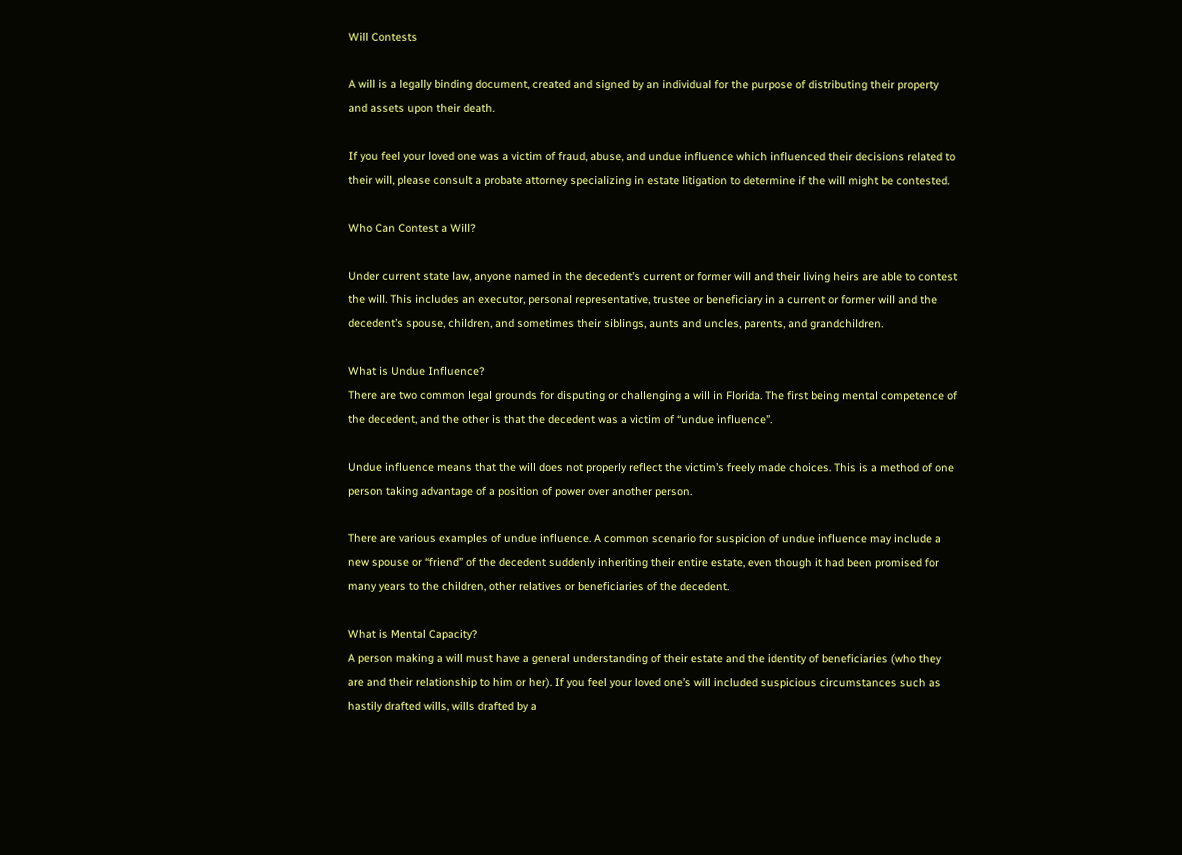Will Contests

A will is a legally binding document, created and signed by an individual for the purpose of distributing their property and assets upon their death.

If you feel your loved one was a victim of fraud, abuse, and undue influence which influenced their decisions related to their will, please consult a probate attorney specializing in estate litigation to determine if the will might be contested.

Who Can Contest a Will?

Under current state law, anyone named in the decedent’s current or former will and their living heirs are able to contest the will. This includes an executor, personal representative, trustee or beneficiary in a current or former will and the decedent’s spouse, children, and sometimes their siblings, aunts and uncles, parents, and grandchildren.

What is Undue Influence?
There are two common legal grounds for disputing or challenging a will in Florida. The first being mental competence of the decedent, and the other is that the decedent was a victim of “undue influence”.

Undue influence means that the will does not properly reflect the victim’s freely made choices. This is a method of one person taking advantage of a position of power over another person.

There are various examples of undue influence. A common scenario for suspicion of undue influence may include a new spouse or “friend” of the decedent suddenly inheriting their entire estate, even though it had been promised for many years to the children, other relatives or beneficiaries of the decedent.

What is Mental Capacity?
A person making a will must have a general understanding of their estate and the identity of beneficiaries (who they are and their relationship to him or her). If you feel your loved one’s will included suspicious circumstances such as hastily drafted wills, wills drafted by a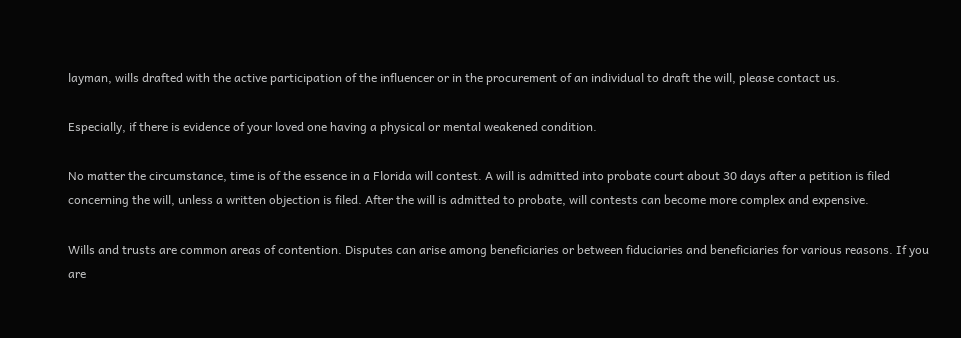layman, wills drafted with the active participation of the influencer or in the procurement of an individual to draft the will, please contact us.

Especially, if there is evidence of your loved one having a physical or mental weakened condition.

No matter the circumstance, time is of the essence in a Florida will contest. A will is admitted into probate court about 30 days after a petition is filed concerning the will, unless a written objection is filed. After the will is admitted to probate, will contests can become more complex and expensive.

Wills and trusts are common areas of contention. Disputes can arise among beneficiaries or between fiduciaries and beneficiaries for various reasons. If you are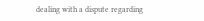dealing with a dispute regarding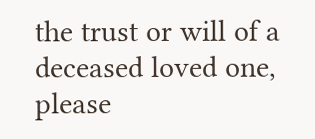the trust or will of a deceased loved one, please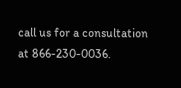call us for a consultation at 866-230-0036.